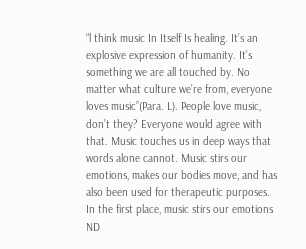“l think music In Itself Is healing. It’s an explosive expression of humanity. It’s something we are all touched by. No matter what culture we’re from, everyone loves music”(Para. L). People love music, don’t they? Everyone would agree with that. Music touches us in deep ways that words alone cannot. Music stirs our emotions, makes our bodies move, and has also been used for therapeutic purposes. In the first place, music stirs our emotions ND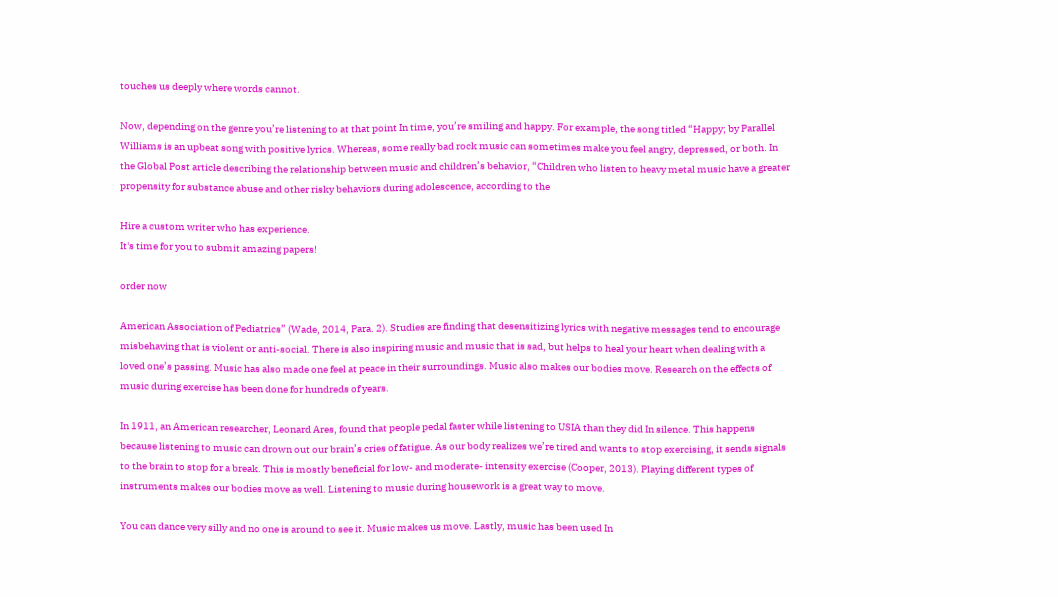touches us deeply where words cannot.

Now, depending on the genre you’re listening to at that point In time, you’re smiling and happy. For example, the song titled “Happy; by Parallel Williams is an upbeat song with positive lyrics. Whereas, some really bad rock music can sometimes make you feel angry, depressed, or both. In the Global Post article describing the relationship between music and children’s behavior, “Children who listen to heavy metal music have a greater propensity for substance abuse and other risky behaviors during adolescence, according to the

Hire a custom writer who has experience.
It's time for you to submit amazing papers!

order now

American Association of Pediatrics” (Wade, 2014, Para. 2). Studies are finding that desensitizing lyrics with negative messages tend to encourage misbehaving that is violent or anti-social. There is also inspiring music and music that is sad, but helps to heal your heart when dealing with a loved one’s passing. Music has also made one feel at peace in their surroundings. Music also makes our bodies move. Research on the effects of music during exercise has been done for hundreds of years.

In 1911, an American researcher, Leonard Ares, found that people pedal faster while listening to USIA than they did In silence. This happens because listening to music can drown out our brain’s cries of fatigue. As our body realizes we’re tired and wants to stop exercising, it sends signals to the brain to stop for a break. This is mostly beneficial for low- and moderate- intensity exercise (Cooper, 2013). Playing different types of instruments makes our bodies move as well. Listening to music during housework is a great way to move.

You can dance very silly and no one is around to see it. Music makes us move. Lastly, music has been used In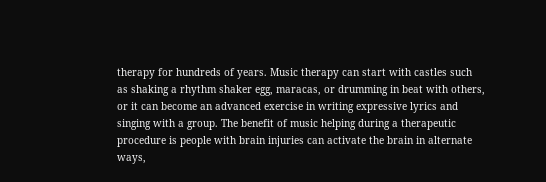therapy for hundreds of years. Music therapy can start with castles such as shaking a rhythm shaker egg, maracas, or drumming in beat with others, or it can become an advanced exercise in writing expressive lyrics and singing with a group. The benefit of music helping during a therapeutic procedure is people with brain injuries can activate the brain in alternate ways,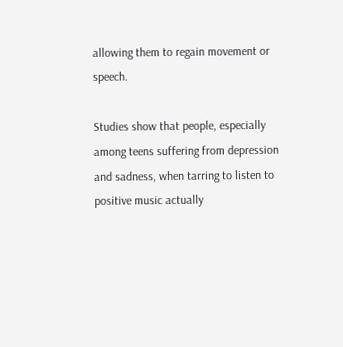allowing them to regain movement or speech.

Studies show that people, especially among teens suffering from depression and sadness, when tarring to listen to positive music actually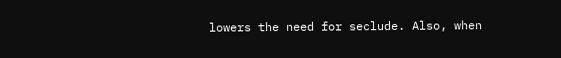lowers the need for seclude. Also, when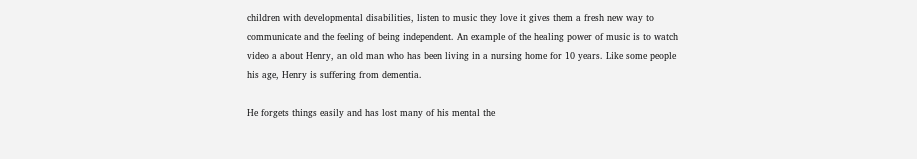children with developmental disabilities, listen to music they love it gives them a fresh new way to communicate and the feeling of being independent. An example of the healing power of music is to watch video a about Henry, an old man who has been living in a nursing home for 10 years. Like some people his age, Henry is suffering from dementia.

He forgets things easily and has lost many of his mental the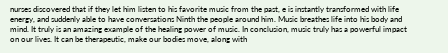nurses discovered that if they let him listen to his favorite music from the past, e is instantly transformed with life energy, and suddenly able to have conversations Ninth the people around him. Music breathes life into his body and mind. It truly is an amazing example of the healing power of music. In conclusion, music truly has a powerful impact on our lives. It can be therapeutic, make our bodies move, along with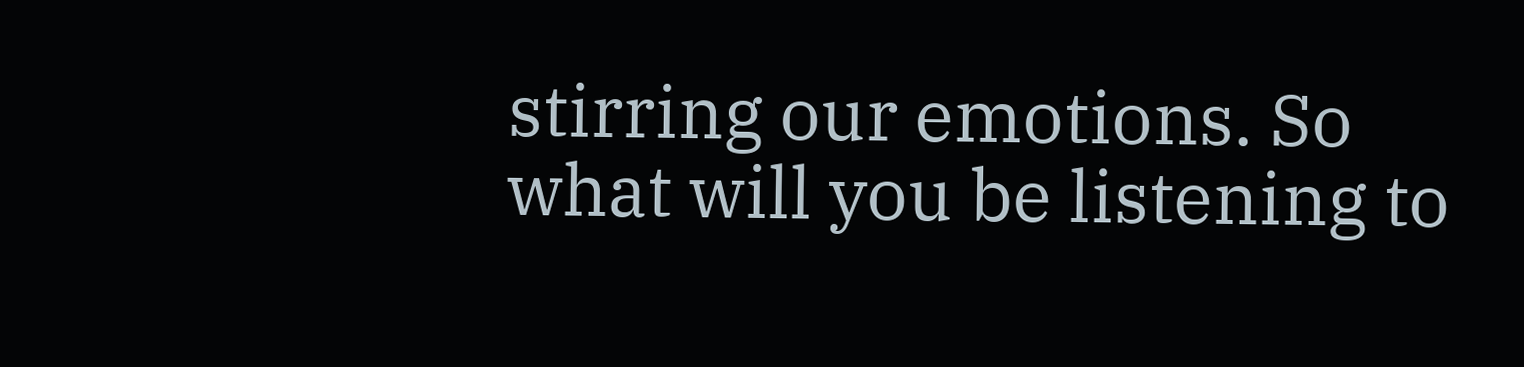stirring our emotions. So what will you be listening to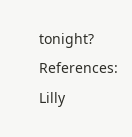tonight? References: Lilly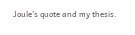Joule’s quote and my thesis.